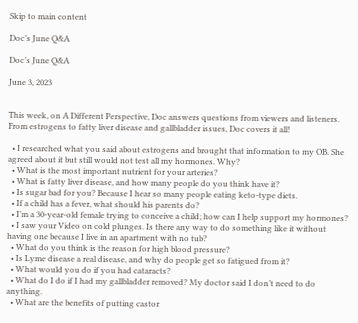Skip to main content

Doc’s June Q&A

Doc’s June Q&A

June 3, 2023


This week, on A Different Perspective, Doc answers questions from viewers and listeners. From estrogens to fatty liver disease and gallbladder issues, Doc covers it all!

  • I researched what you said about estrogens and brought that information to my OB. She agreed about it but still would not test all my hormones. Why?
  • What is the most important nutrient for your arteries?
  • What is fatty liver disease, and how many people do you think have it?
  • Is sugar bad for you? Because I hear so many people eating keto-type diets.
  • If a child has a fever, what should his parents do?
  • I’m a 30-year-old female trying to conceive a child; how can I help support my hormones?
  • I saw your Video on cold plunges. Is there any way to do something like it without having one because I live in an apartment with no tub?
  • What do you think is the reason for high blood pressure?
  • Is Lyme disease a real disease, and why do people get so fatigued from it?
  • What would you do if you had cataracts?
  • What do I do if I had my gallbladder removed? My doctor said I don’t need to do anything.
  • What are the benefits of putting castor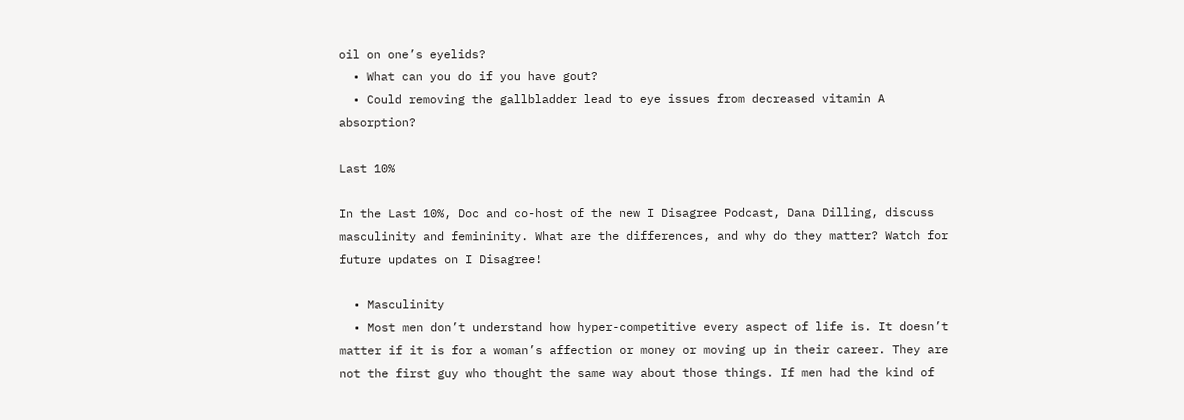oil on one’s eyelids?
  • What can you do if you have gout?
  • Could removing the gallbladder lead to eye issues from decreased vitamin A absorption?

Last 10%

In the Last 10%, Doc and co-host of the new I Disagree Podcast, Dana Dilling, discuss masculinity and femininity. What are the differences, and why do they matter? Watch for future updates on I Disagree!

  • Masculinity
  • Most men don’t understand how hyper-competitive every aspect of life is. It doesn’t matter if it is for a woman’s affection or money or moving up in their career. They are not the first guy who thought the same way about those things. If men had the kind of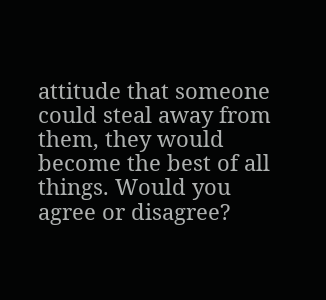attitude that someone could steal away from them, they would become the best of all things. Would you agree or disagree?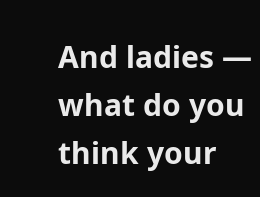And ladies — what do you think your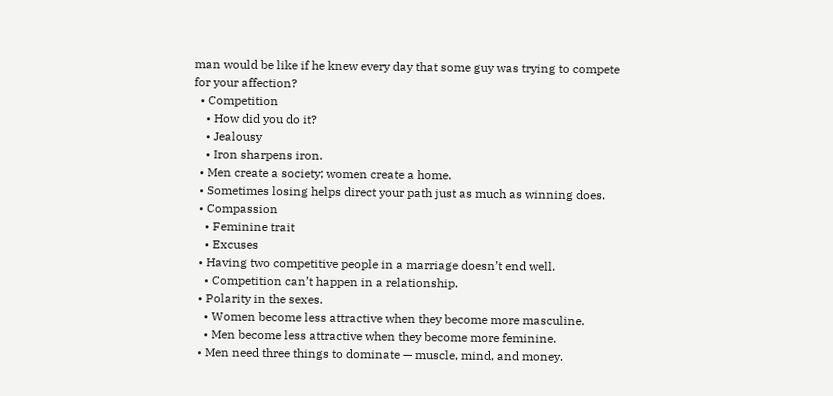man would be like if he knew every day that some guy was trying to compete for your affection?
  • Competition
    • How did you do it?
    • Jealousy
    • Iron sharpens iron.
  • Men create a society; women create a home.
  • Sometimes losing helps direct your path just as much as winning does.
  • Compassion
    • Feminine trait
    • Excuses
  • Having two competitive people in a marriage doesn’t end well.
    • Competition can’t happen in a relationship.
  • Polarity in the sexes.
    • Women become less attractive when they become more masculine.
    • Men become less attractive when they become more feminine.
  • Men need three things to dominate — muscle, mind, and money.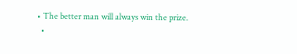• The better man will always win the prize.
  •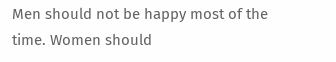Men should not be happy most of the time. Women should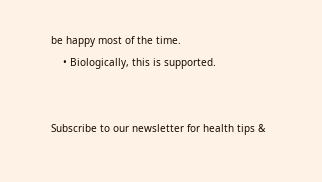be happy most of the time.
    • Biologically, this is supported.


Subscribe to our newsletter for health tips &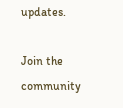updates.

Join the community